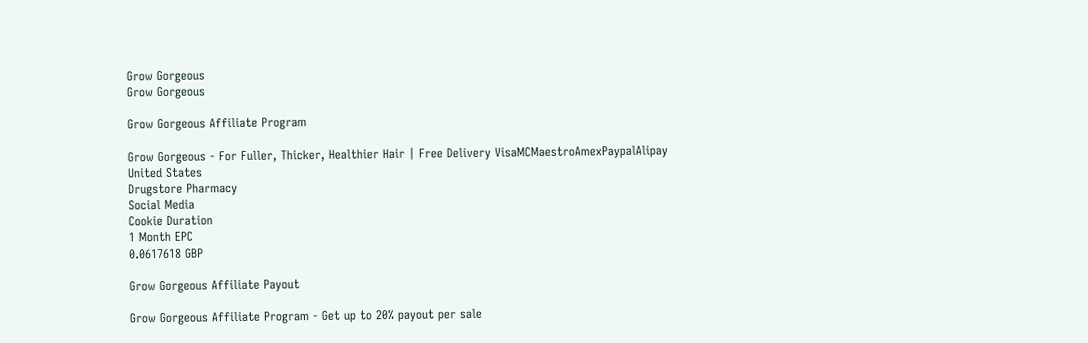Grow Gorgeous
Grow Gorgeous

Grow Gorgeous Affiliate Program

Grow Gorgeous - For Fuller, Thicker, Healthier Hair | Free Delivery VisaMCMaestroAmexPaypalAlipay
United States
Drugstore Pharmacy
Social Media
Cookie Duration
1 Month EPC
0.0617618 GBP

Grow Gorgeous Affiliate Payout

Grow Gorgeous Affiliate Program - Get up to 20% payout per sale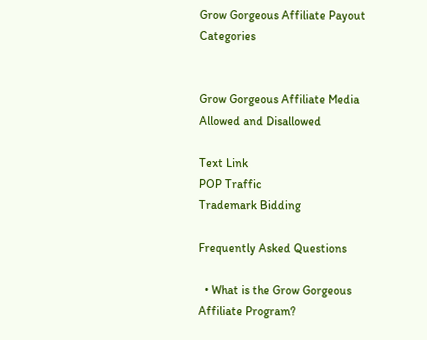Grow Gorgeous Affiliate Payout Categories


Grow Gorgeous Affiliate Media Allowed and Disallowed

Text Link
POP Traffic
Trademark Bidding

Frequently Asked Questions

  • What is the Grow Gorgeous Affiliate Program?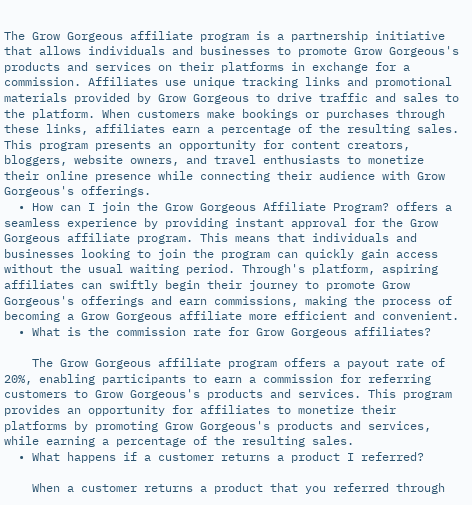The Grow Gorgeous affiliate program is a partnership initiative that allows individuals and businesses to promote Grow Gorgeous's products and services on their platforms in exchange for a commission. Affiliates use unique tracking links and promotional materials provided by Grow Gorgeous to drive traffic and sales to the platform. When customers make bookings or purchases through these links, affiliates earn a percentage of the resulting sales. This program presents an opportunity for content creators, bloggers, website owners, and travel enthusiasts to monetize their online presence while connecting their audience with Grow Gorgeous's offerings.
  • How can I join the Grow Gorgeous Affiliate Program? offers a seamless experience by providing instant approval for the Grow Gorgeous affiliate program. This means that individuals and businesses looking to join the program can quickly gain access without the usual waiting period. Through's platform, aspiring affiliates can swiftly begin their journey to promote Grow Gorgeous's offerings and earn commissions, making the process of becoming a Grow Gorgeous affiliate more efficient and convenient.
  • What is the commission rate for Grow Gorgeous affiliates?

    The Grow Gorgeous affiliate program offers a payout rate of 20%, enabling participants to earn a commission for referring customers to Grow Gorgeous's products and services. This program provides an opportunity for affiliates to monetize their platforms by promoting Grow Gorgeous's products and services, while earning a percentage of the resulting sales.
  • What happens if a customer returns a product I referred?

    When a customer returns a product that you referred through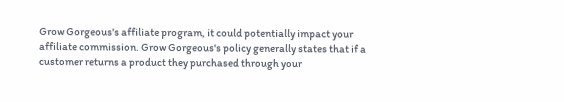Grow Gorgeous's affiliate program, it could potentially impact your affiliate commission. Grow Gorgeous's policy generally states that if a customer returns a product they purchased through your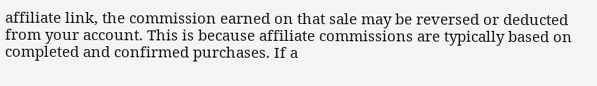affiliate link, the commission earned on that sale may be reversed or deducted from your account. This is because affiliate commissions are typically based on completed and confirmed purchases. If a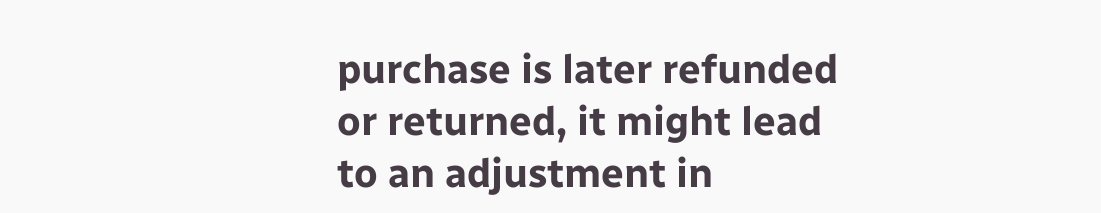purchase is later refunded or returned, it might lead to an adjustment in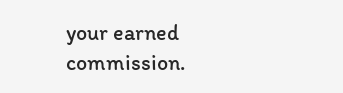your earned commission.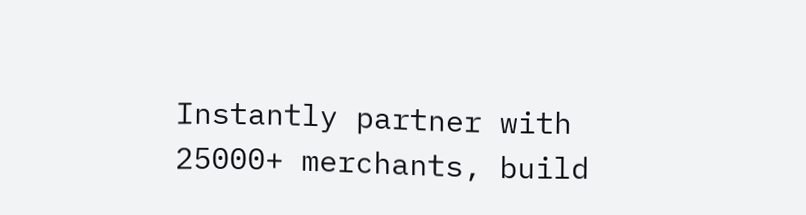Instantly partner with 25000+ merchants, build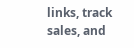links, track sales, and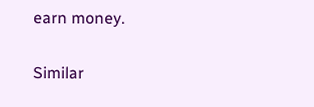earn money.

Similar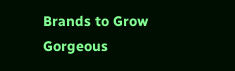Brands to Grow Gorgeous